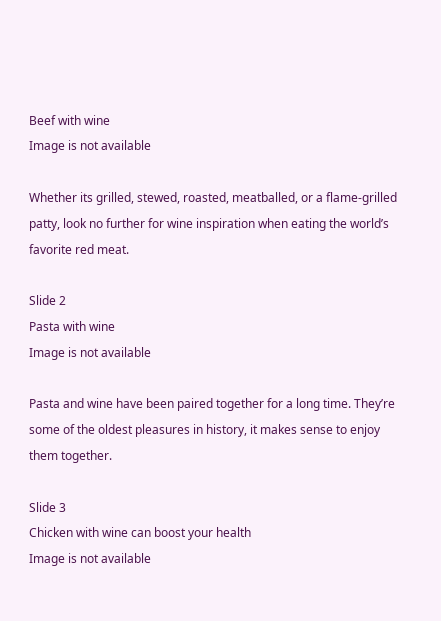Beef with wine
Image is not available

Whether its grilled, stewed, roasted, meatballed, or a flame-grilled patty, look no further for wine inspiration when eating the world’s favorite red meat.

Slide 2
Pasta with wine
Image is not available

Pasta and wine have been paired together for a long time. They’re some of the oldest pleasures in history, it makes sense to enjoy them together.

Slide 3
Chicken with wine can boost your health
Image is not available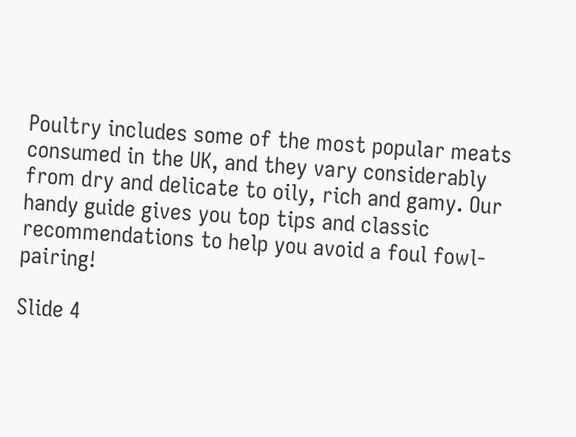Poultry includes some of the most popular meats consumed in the UK, and they vary considerably from dry and delicate to oily, rich and gamy. Our handy guide gives you top tips and classic recommendations to help you avoid a foul fowl-pairing!

Slide 4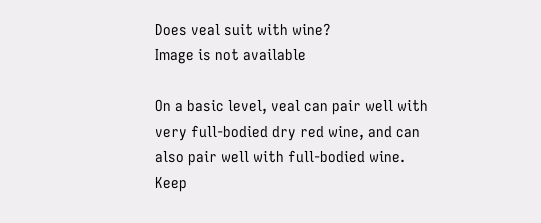Does veal suit with wine?
Image is not available

On a basic level, veal can pair well with very full-bodied dry red wine, and can also pair well with full-bodied wine. Keep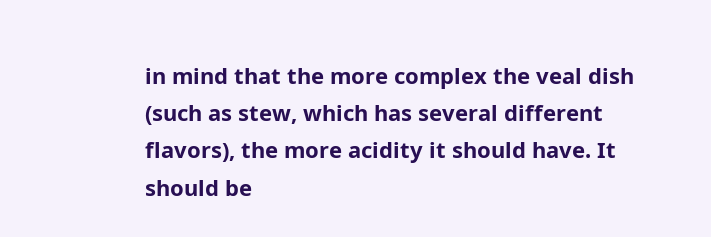in mind that the more complex the veal dish (such as stew, which has several different flavors), the more acidity it should have. It should be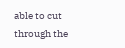able to cut through the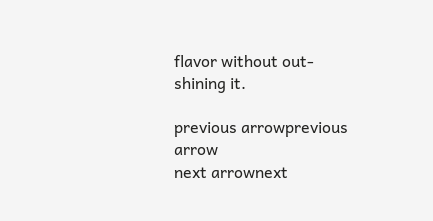flavor without out-shining it.

previous arrowprevious arrow
next arrownext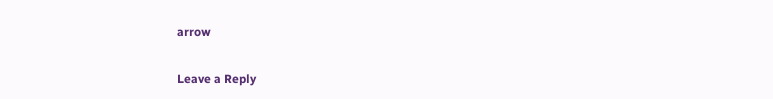arrow

Leave a Reply